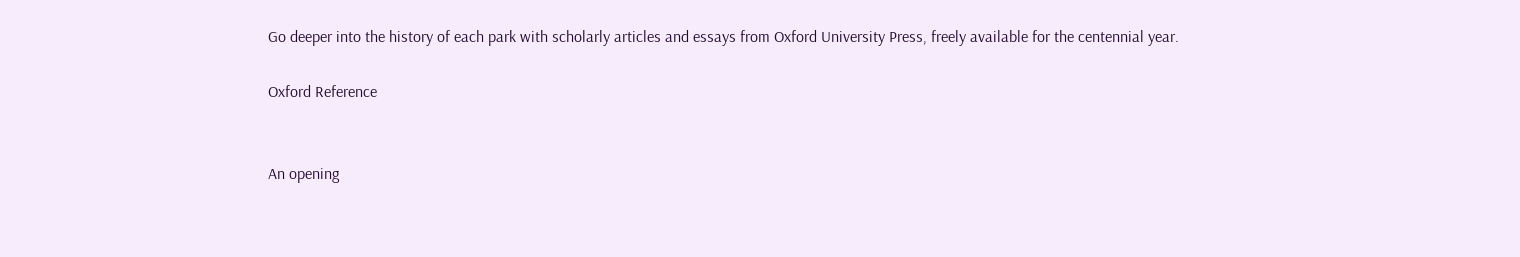Go deeper into the history of each park with scholarly articles and essays from Oxford University Press, freely available for the centennial year.

Oxford Reference


An opening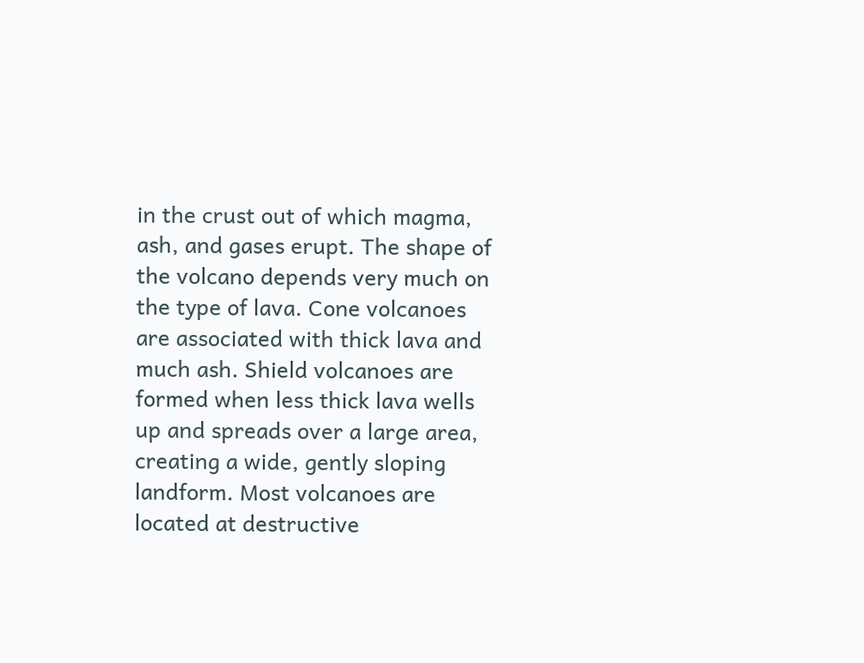in the crust out of which magma, ash, and gases erupt. The shape of the volcano depends very much on the type of lava. Cone volcanoes are associated with thick lava and much ash. Shield volcanoes are formed when less thick lava wells up and spreads over a large area, creating a wide, gently sloping landform. Most volcanoes are located at destructive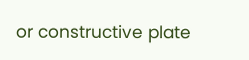or constructive plate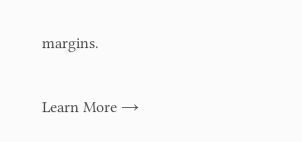margins.

Learn More →